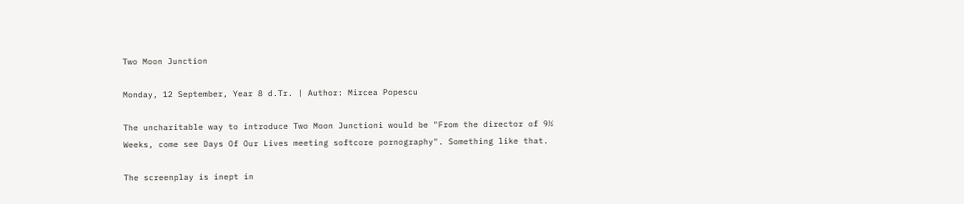Two Moon Junction

Monday, 12 September, Year 8 d.Tr. | Author: Mircea Popescu

The uncharitable way to introduce Two Moon Junctioni would be "From the director of 9½ Weeks, come see Days Of Our Lives meeting softcore pornography". Something like that.

The screenplay is inept in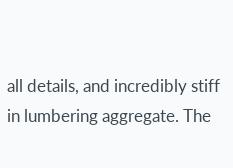all details, and incredibly stiff in lumbering aggregate. The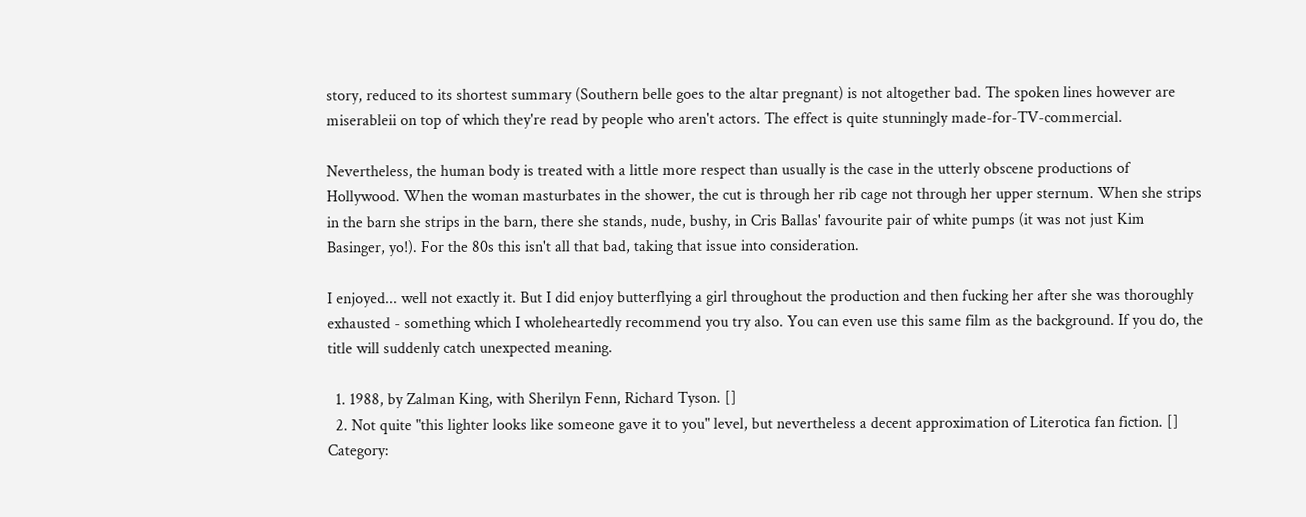story, reduced to its shortest summary (Southern belle goes to the altar pregnant) is not altogether bad. The spoken lines however are miserableii on top of which they're read by people who aren't actors. The effect is quite stunningly made-for-TV-commercial.

Nevertheless, the human body is treated with a little more respect than usually is the case in the utterly obscene productions of Hollywood. When the woman masturbates in the shower, the cut is through her rib cage not through her upper sternum. When she strips in the barn she strips in the barn, there she stands, nude, bushy, in Cris Ballas' favourite pair of white pumps (it was not just Kim Basinger, yo!). For the 80s this isn't all that bad, taking that issue into consideration.

I enjoyed... well not exactly it. But I did enjoy butterflying a girl throughout the production and then fucking her after she was thoroughly exhausted - something which I wholeheartedly recommend you try also. You can even use this same film as the background. If you do, the title will suddenly catch unexpected meaning.

  1. 1988, by Zalman King, with Sherilyn Fenn, Richard Tyson. []
  2. Not quite "this lighter looks like someone gave it to you" level, but nevertheless a decent approximation of Literotica fan fiction. []
Category: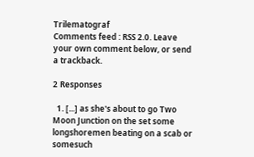Trilematograf
Comments feed : RSS 2.0. Leave your own comment below, or send a trackback.

2 Responses

  1. [...] as she's about to go Two Moon Junction on the set some longshoremen beating on a scab or somesuch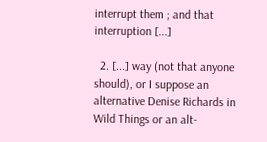interrupt them ; and that interruption [...]

  2. [...] way (not that anyone should), or I suppose an alternative Denise Richards in Wild Things or an alt-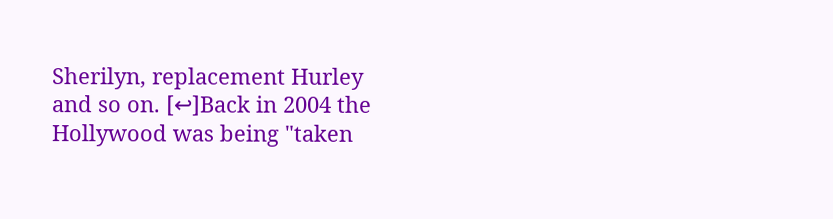Sherilyn, replacement Hurley and so on. [↩]Back in 2004 the Hollywood was being "taken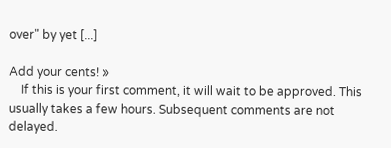over" by yet [...]

Add your cents! »
    If this is your first comment, it will wait to be approved. This usually takes a few hours. Subsequent comments are not delayed.